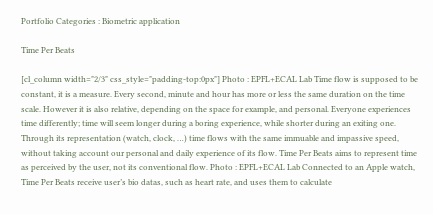Portfolio Categories : Biometric application

Time Per Beats

[cl_column width="2/3" css_style="padding-top:0px"] Photo : EPFL+ECAL Lab Time flow is supposed to be constant, it is a measure. Every second, minute and hour has more or less the same duration on the time scale. However it is also relative, depending on the space for example, and personal. Everyone experiences time differently; time will seem longer during a boring experience, while shorter during an exiting one. Through its representation (watch, clock, …) time flows with the same immuable and impassive speed, without taking account our personal and daily experience of its flow. Time Per Beats aims to represent time as perceived by the user, not its conventional flow. Photo : EPFL+ECAL Lab Connected to an Apple watch, Time Per Beats receive user’s bio datas, such as heart rate, and uses them to calculate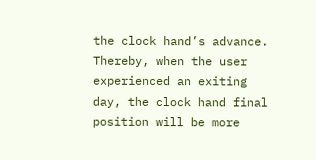the clock hand’s advance. Thereby, when the user experienced an exiting day, the clock hand final position will be more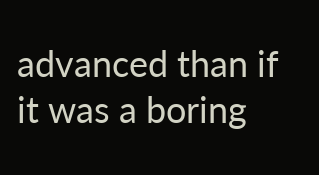advanced than if it was a boring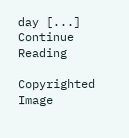day [...]
Continue Reading

Copyrighted Image